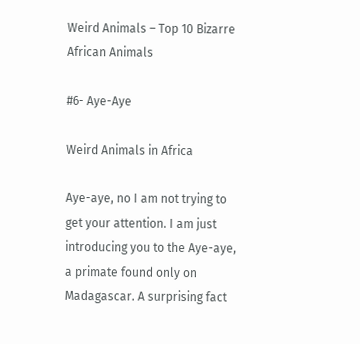Weird Animals – Top 10 Bizarre African Animals

#6- Aye-Aye

Weird Animals in Africa

Aye-aye, no I am not trying to get your attention. I am just introducing you to the Aye-aye, a primate found only on Madagascar. A surprising fact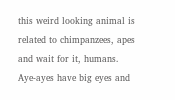this weird looking animal is related to chimpanzees, apes and wait for it, humans. Aye-ayes have big eyes and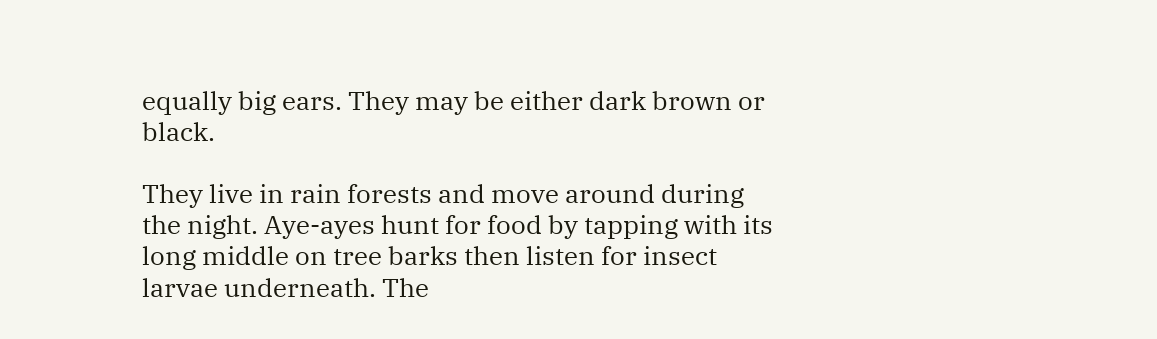equally big ears. They may be either dark brown or black.

They live in rain forests and move around during the night. Aye-ayes hunt for food by tapping with its long middle on tree barks then listen for insect larvae underneath. The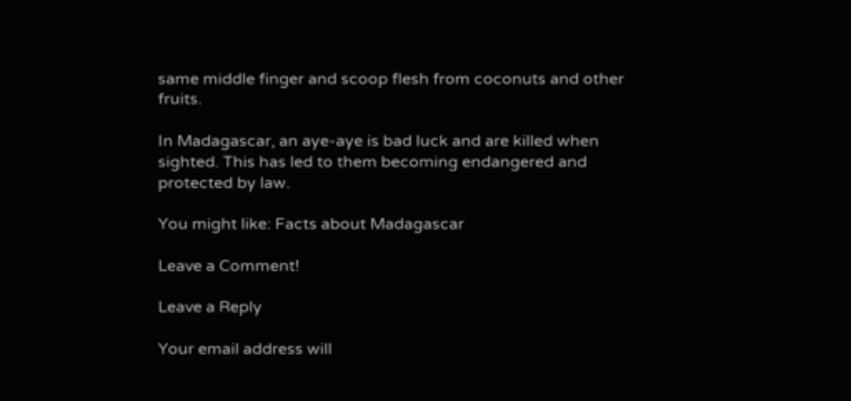same middle finger and scoop flesh from coconuts and other fruits.

In Madagascar, an aye-aye is bad luck and are killed when sighted. This has led to them becoming endangered and protected by law.

You might like: Facts about Madagascar

Leave a Comment!

Leave a Reply

Your email address will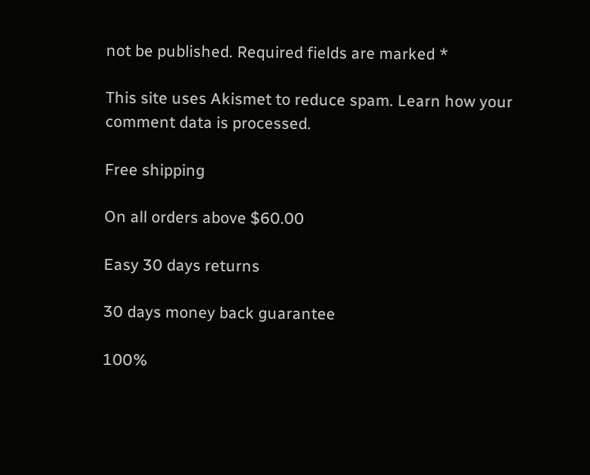not be published. Required fields are marked *

This site uses Akismet to reduce spam. Learn how your comment data is processed.

Free shipping

On all orders above $60.00

Easy 30 days returns

30 days money back guarantee

100%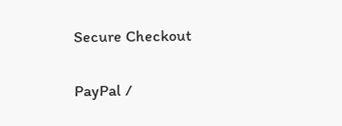Secure Checkout

PayPal /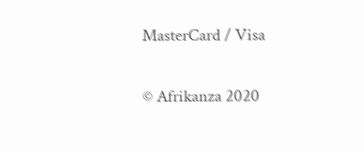MasterCard / Visa

© Afrikanza 2020